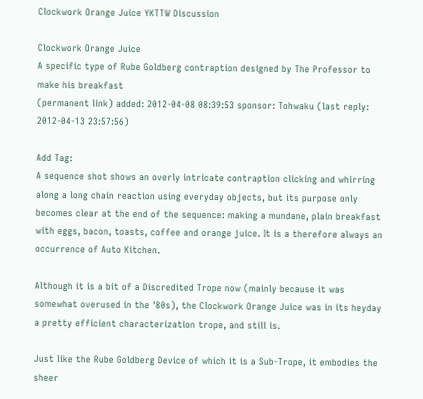Clockwork Orange Juice YKTTW Discussion

Clockwork Orange Juice
A specific type of Rube Goldberg contraption designed by The Professor to make his breakfast
(permanent link) added: 2012-04-08 08:39:53 sponsor: Tohwaku (last reply: 2012-04-13 23:57:56)

Add Tag:
A sequence shot shows an overly intricate contraption clicking and whirring along a long chain reaction using everyday objects, but its purpose only becomes clear at the end of the sequence: making a mundane, plain breakfast with eggs, bacon, toasts, coffee and orange juice. It is a therefore always an occurrence of Auto Kitchen.

Although it is a bit of a Discredited Trope now (mainly because it was somewhat overused in the '80s), the Clockwork Orange Juice was in its heyday a pretty efficient characterization trope, and still is.

Just like the Rube Goldberg Device of which it is a Sub-Trope, it embodies the sheer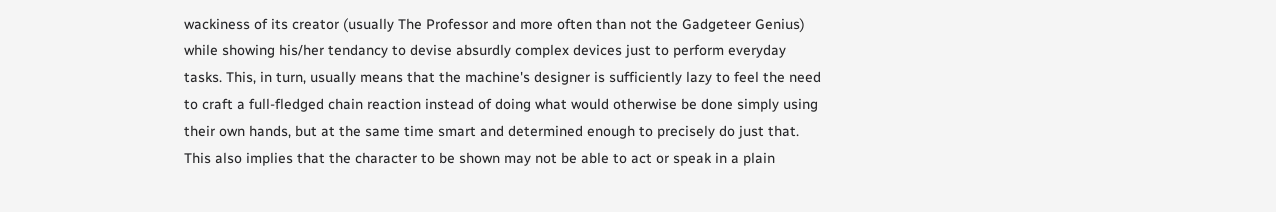wackiness of its creator (usually The Professor and more often than not the Gadgeteer Genius) while showing his/her tendancy to devise absurdly complex devices just to perform everyday tasks. This, in turn, usually means that the machine's designer is sufficiently lazy to feel the need to craft a full-fledged chain reaction instead of doing what would otherwise be done simply using their own hands, but at the same time smart and determined enough to precisely do just that. This also implies that the character to be shown may not be able to act or speak in a plain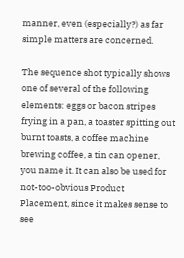manner, even (especially?) as far simple matters are concerned.

The sequence shot typically shows one of several of the following elements: eggs or bacon stripes frying in a pan, a toaster spitting out burnt toasts, a coffee machine brewing coffee, a tin can opener, you name it. It can also be used for not-too-obvious Product Placement, since it makes sense to see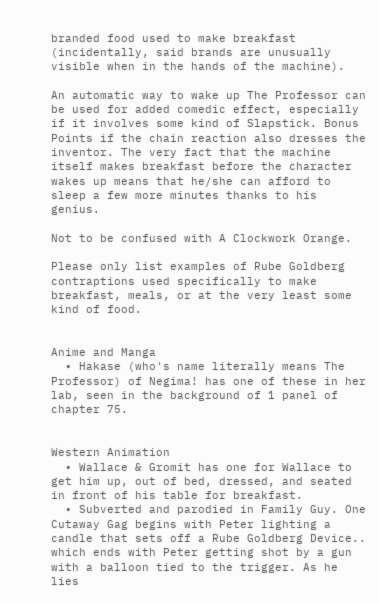branded food used to make breakfast (incidentally, said brands are unusually visible when in the hands of the machine).

An automatic way to wake up The Professor can be used for added comedic effect, especially if it involves some kind of Slapstick. Bonus Points if the chain reaction also dresses the inventor. The very fact that the machine itself makes breakfast before the character wakes up means that he/she can afford to sleep a few more minutes thanks to his genius.

Not to be confused with A Clockwork Orange.

Please only list examples of Rube Goldberg contraptions used specifically to make breakfast, meals, or at the very least some kind of food.


Anime and Manga
  • Hakase (who's name literally means The Professor) of Negima! has one of these in her lab, seen in the background of 1 panel of chapter 75.


Western Animation
  • Wallace & Gromit has one for Wallace to get him up, out of bed, dressed, and seated in front of his table for breakfast.
  • Subverted and parodied in Family Guy. One Cutaway Gag begins with Peter lighting a candle that sets off a Rube Goldberg Device.. which ends with Peter getting shot by a gun with a balloon tied to the trigger. As he lies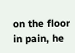on the floor in pain, he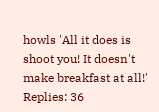howls 'All it does is shoot you! It doesn't make breakfast at all!'
Replies: 36